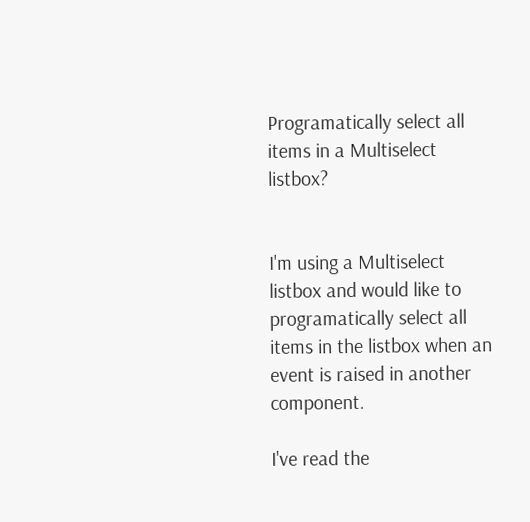Programatically select all items in a Multiselect listbox?


I'm using a Multiselect listbox and would like to programatically select all items in the listbox when an event is raised in another component.

I've read the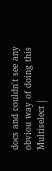docs and couldn't see any obviou way of doing this Multiselect |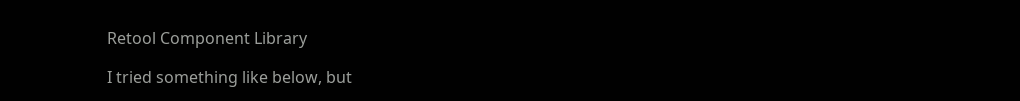Retool Component Library

I tried something like below, but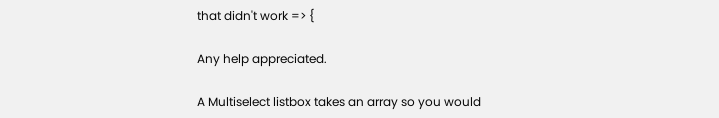that didn't work => {

Any help appreciated.

A Multiselect listbox takes an array so you would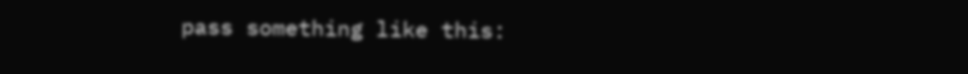pass something like this: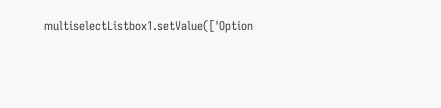multiselectListbox1.setValue(['Option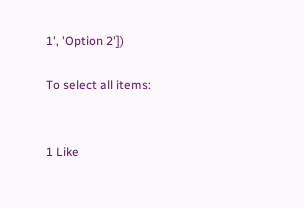1', 'Option 2'])

To select all items:


1 Like